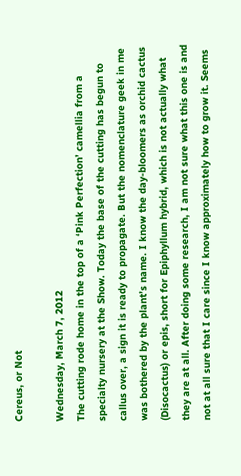Cereus, or Not

Wednesday, March 7, 2012
The cutting rode home in the top of a ‘Pink Perfection’ camellia from a specialty nursery at the Show. Today the base of the cutting has begun to callus over, a sign it is ready to propagate. But the nomenclature geek in me was bothered by the plant’s name. I know the day-bloomers as orchid cactus (Disocactus) or epis, short for Epiphyllum hybrid, which is not actually what they are at all. After doing some research, I am not sure what this one is and not at all sure that I care since I know approximately how to grow it. Seems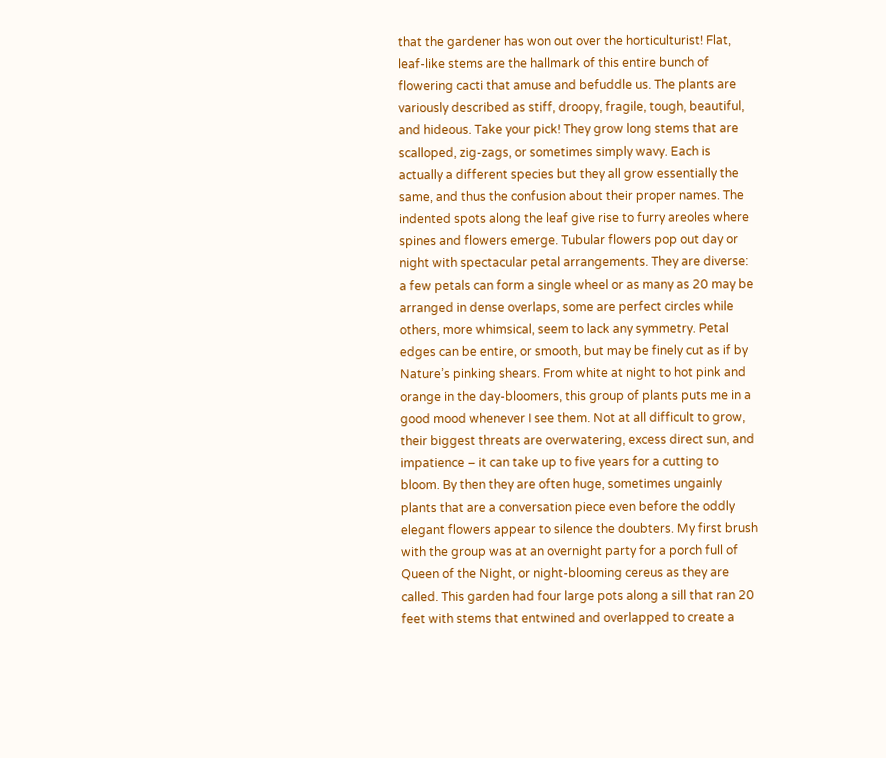that the gardener has won out over the horticulturist! Flat, leaf-like stems are the hallmark of this entire bunch of flowering cacti that amuse and befuddle us. The plants are variously described as stiff, droopy, fragile, tough, beautiful, and hideous. Take your pick! They grow long stems that are scalloped, zig-zags, or sometimes simply wavy. Each is actually a different species but they all grow essentially the same, and thus the confusion about their proper names. The indented spots along the leaf give rise to furry areoles where spines and flowers emerge. Tubular flowers pop out day or night with spectacular petal arrangements. They are diverse: a few petals can form a single wheel or as many as 20 may be arranged in dense overlaps, some are perfect circles while others, more whimsical, seem to lack any symmetry. Petal edges can be entire, or smooth, but may be finely cut as if by Nature’s pinking shears. From white at night to hot pink and orange in the day-bloomers, this group of plants puts me in a good mood whenever I see them. Not at all difficult to grow, their biggest threats are overwatering, excess direct sun, and impatience – it can take up to five years for a cutting to bloom. By then they are often huge, sometimes ungainly plants that are a conversation piece even before the oddly elegant flowers appear to silence the doubters. My first brush with the group was at an overnight party for a porch full of Queen of the Night, or night-blooming cereus as they are called. This garden had four large pots along a sill that ran 20 feet with stems that entwined and overlapped to create a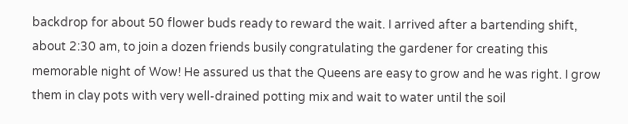backdrop for about 50 flower buds ready to reward the wait. I arrived after a bartending shift, about 2:30 am, to join a dozen friends busily congratulating the gardener for creating this memorable night of Wow! He assured us that the Queens are easy to grow and he was right. I grow them in clay pots with very well-drained potting mix and wait to water until the soil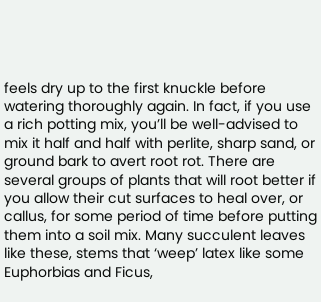feels dry up to the first knuckle before watering thoroughly again. In fact, if you use a rich potting mix, you’ll be well-advised to mix it half and half with perlite, sharp sand, or ground bark to avert root rot. There are several groups of plants that will root better if you allow their cut surfaces to heal over, or callus, for some period of time before putting them into a soil mix. Many succulent leaves like these, stems that ‘weep’ latex like some Euphorbias and Ficus,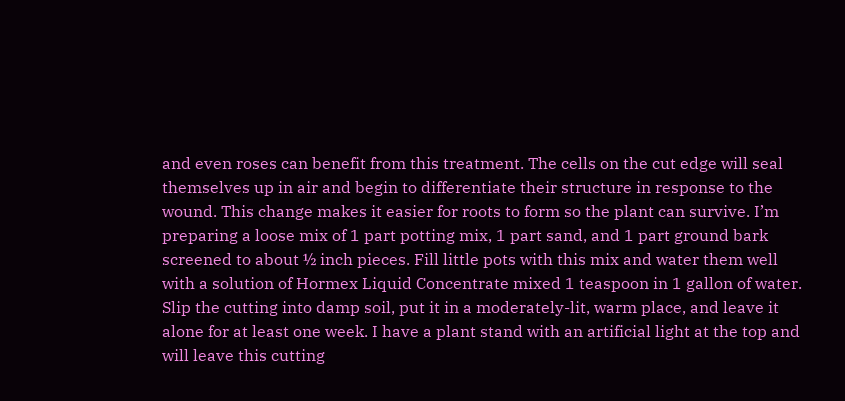and even roses can benefit from this treatment. The cells on the cut edge will seal themselves up in air and begin to differentiate their structure in response to the wound. This change makes it easier for roots to form so the plant can survive. I’m preparing a loose mix of 1 part potting mix, 1 part sand, and 1 part ground bark screened to about ½ inch pieces. Fill little pots with this mix and water them well with a solution of Hormex Liquid Concentrate mixed 1 teaspoon in 1 gallon of water. Slip the cutting into damp soil, put it in a moderately-lit, warm place, and leave it alone for at least one week. I have a plant stand with an artificial light at the top and will leave this cutting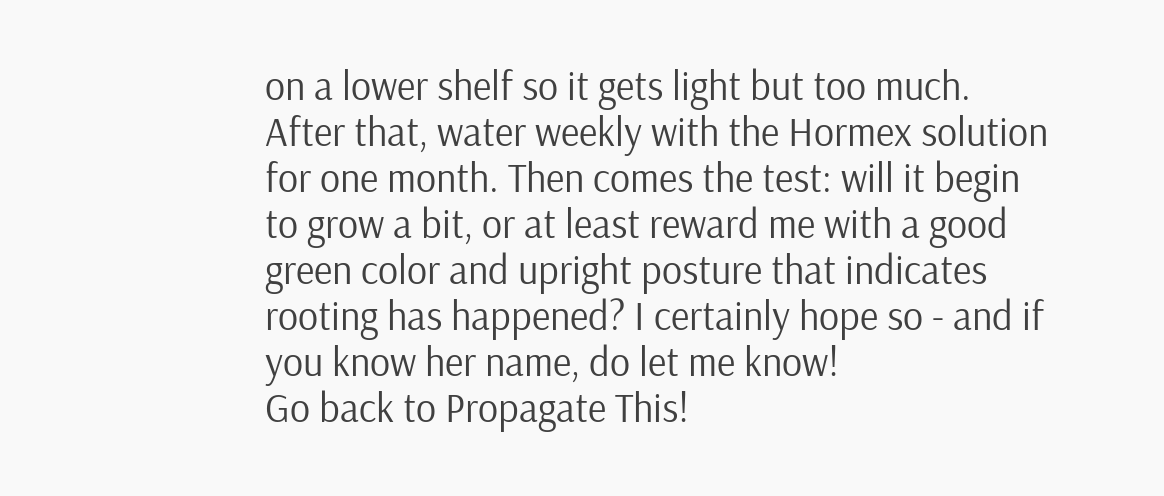on a lower shelf so it gets light but too much. After that, water weekly with the Hormex solution for one month. Then comes the test: will it begin to grow a bit, or at least reward me with a good green color and upright posture that indicates rooting has happened? I certainly hope so - and if you know her name, do let me know!
Go back to Propagate This!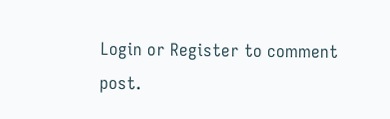Login or Register to comment post.